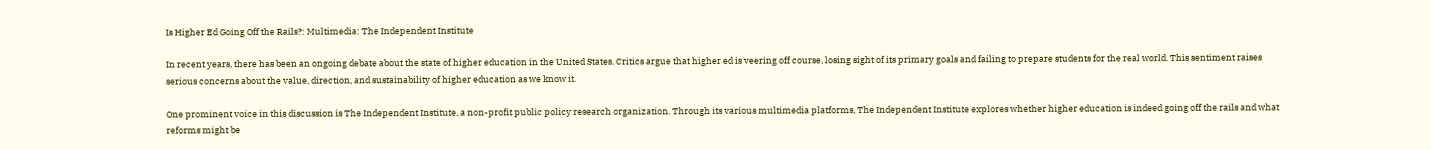Is Higher Ed Going Off the Rails?: Multimedia: The Independent Institute

In recent years, there has been an ongoing debate about the state of higher education in the United States. Critics argue that higher ed is veering off course, losing sight of its primary goals and failing to prepare students for the real world. This sentiment raises serious concerns about the value, direction, and sustainability of higher education as we know it.

One prominent voice in this discussion is The Independent Institute, a non-profit public policy research organization. Through its various multimedia platforms, The Independent Institute explores whether higher education is indeed going off the rails and what reforms might be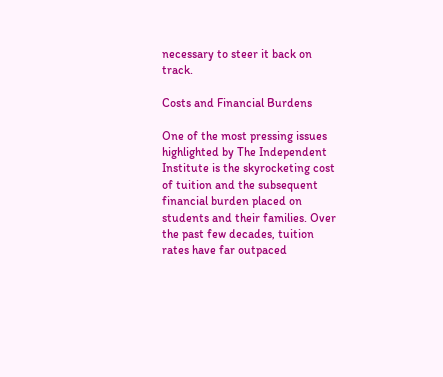necessary to steer it back on track.

Costs and Financial Burdens

One of the most pressing issues highlighted by The Independent Institute is the skyrocketing cost of tuition and the subsequent financial burden placed on students and their families. Over the past few decades, tuition rates have far outpaced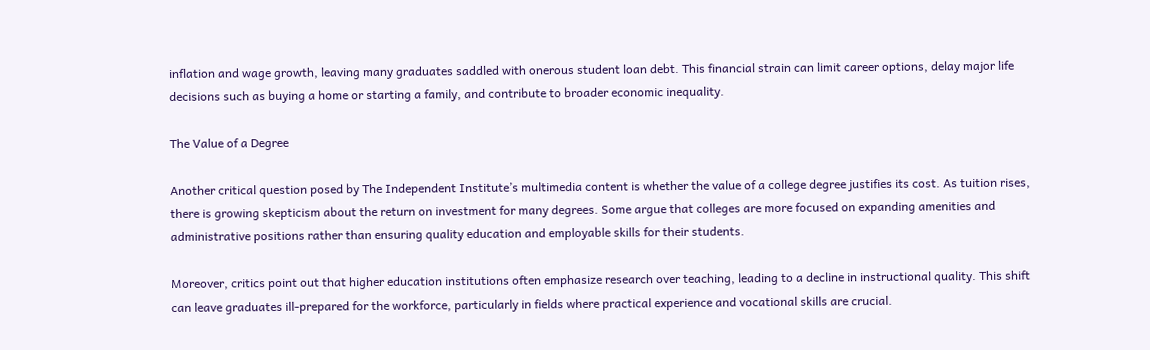inflation and wage growth, leaving many graduates saddled with onerous student loan debt. This financial strain can limit career options, delay major life decisions such as buying a home or starting a family, and contribute to broader economic inequality.

The Value of a Degree

Another critical question posed by The Independent Institute’s multimedia content is whether the value of a college degree justifies its cost. As tuition rises, there is growing skepticism about the return on investment for many degrees. Some argue that colleges are more focused on expanding amenities and administrative positions rather than ensuring quality education and employable skills for their students.

Moreover, critics point out that higher education institutions often emphasize research over teaching, leading to a decline in instructional quality. This shift can leave graduates ill-prepared for the workforce, particularly in fields where practical experience and vocational skills are crucial.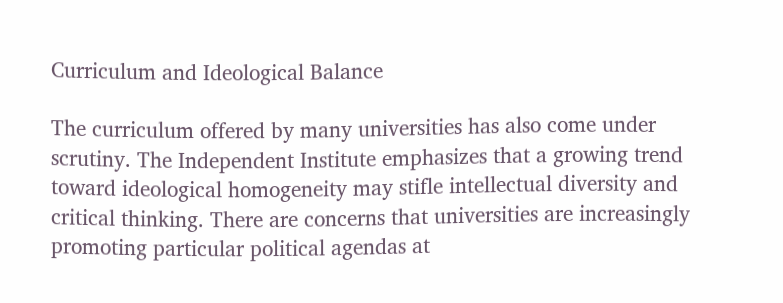Curriculum and Ideological Balance

The curriculum offered by many universities has also come under scrutiny. The Independent Institute emphasizes that a growing trend toward ideological homogeneity may stifle intellectual diversity and critical thinking. There are concerns that universities are increasingly promoting particular political agendas at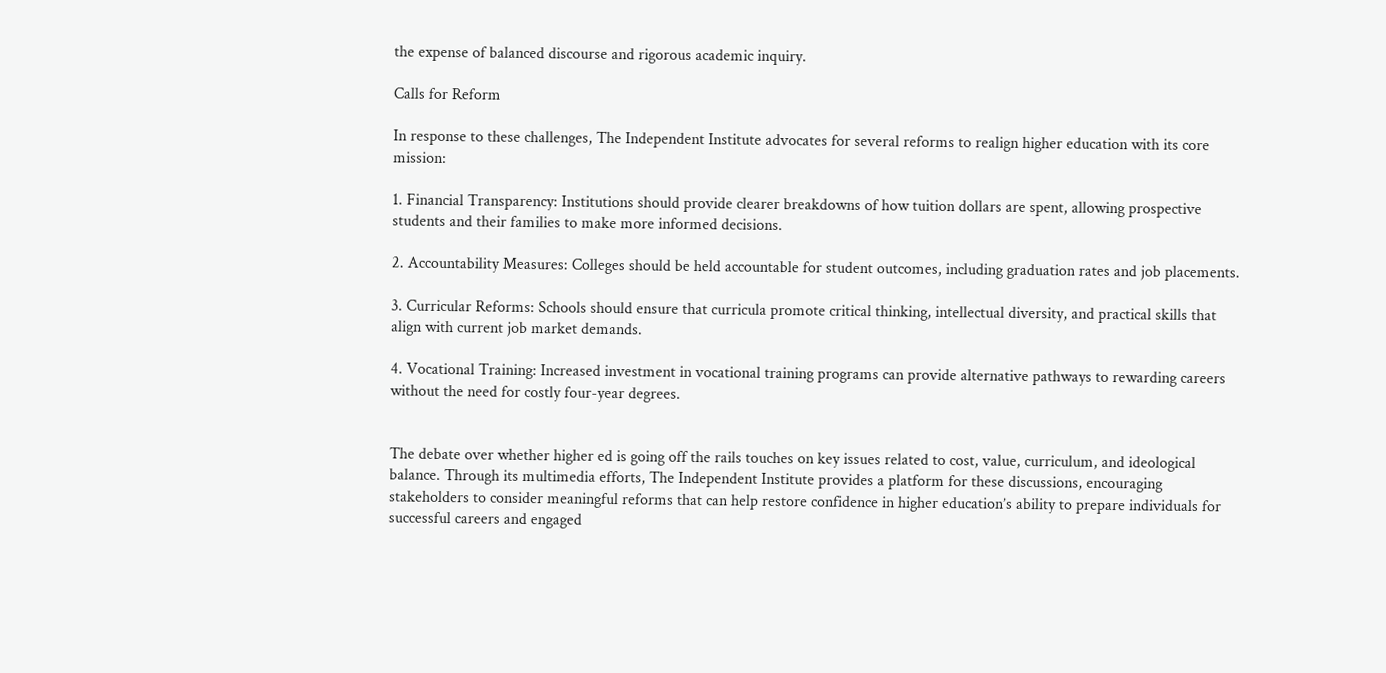the expense of balanced discourse and rigorous academic inquiry.

Calls for Reform

In response to these challenges, The Independent Institute advocates for several reforms to realign higher education with its core mission:

1. Financial Transparency: Institutions should provide clearer breakdowns of how tuition dollars are spent, allowing prospective students and their families to make more informed decisions.

2. Accountability Measures: Colleges should be held accountable for student outcomes, including graduation rates and job placements.

3. Curricular Reforms: Schools should ensure that curricula promote critical thinking, intellectual diversity, and practical skills that align with current job market demands.

4. Vocational Training: Increased investment in vocational training programs can provide alternative pathways to rewarding careers without the need for costly four-year degrees.


The debate over whether higher ed is going off the rails touches on key issues related to cost, value, curriculum, and ideological balance. Through its multimedia efforts, The Independent Institute provides a platform for these discussions, encouraging stakeholders to consider meaningful reforms that can help restore confidence in higher education’s ability to prepare individuals for successful careers and engaged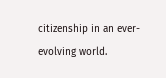citizenship in an ever-evolving world.